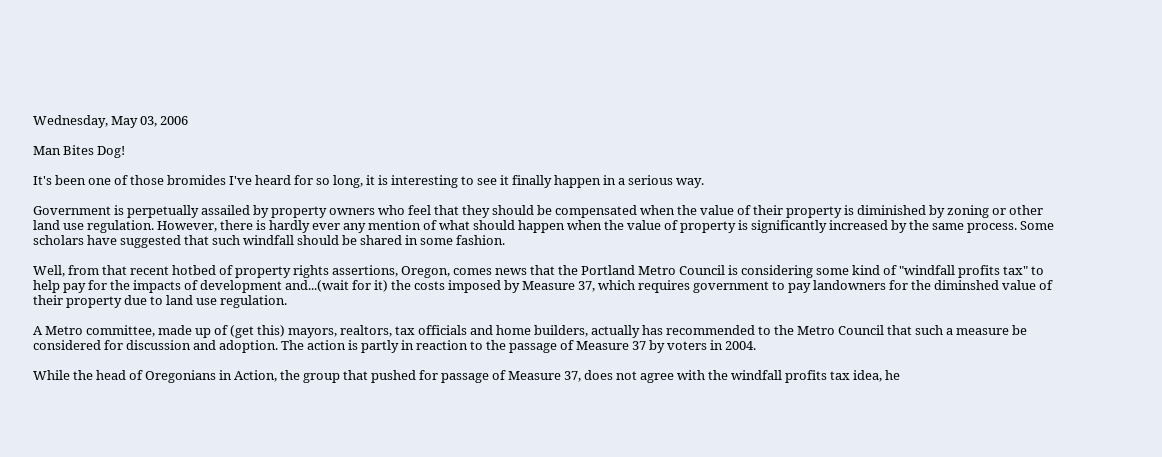Wednesday, May 03, 2006

Man Bites Dog!

It's been one of those bromides I've heard for so long, it is interesting to see it finally happen in a serious way.

Government is perpetually assailed by property owners who feel that they should be compensated when the value of their property is diminished by zoning or other land use regulation. However, there is hardly ever any mention of what should happen when the value of property is significantly increased by the same process. Some scholars have suggested that such windfall should be shared in some fashion.

Well, from that recent hotbed of property rights assertions, Oregon, comes news that the Portland Metro Council is considering some kind of "windfall profits tax" to help pay for the impacts of development and...(wait for it) the costs imposed by Measure 37, which requires government to pay landowners for the diminshed value of their property due to land use regulation.

A Metro committee, made up of (get this) mayors, realtors, tax officials and home builders, actually has recommended to the Metro Council that such a measure be considered for discussion and adoption. The action is partly in reaction to the passage of Measure 37 by voters in 2004.

While the head of Oregonians in Action, the group that pushed for passage of Measure 37, does not agree with the windfall profits tax idea, he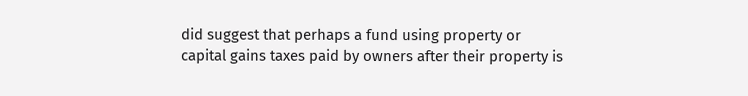did suggest that perhaps a fund using property or capital gains taxes paid by owners after their property is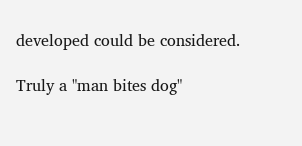developed could be considered.

Truly a "man bites dog"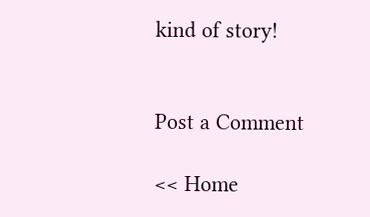kind of story!


Post a Comment

<< Home